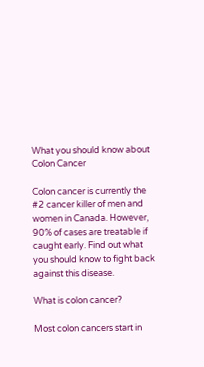What you should know about Colon Cancer

Colon cancer is currently the #2 cancer killer of men and women in Canada. However, 90% of cases are treatable if caught early. Find out what you should know to fight back against this disease.

What is colon cancer?

Most colon cancers start in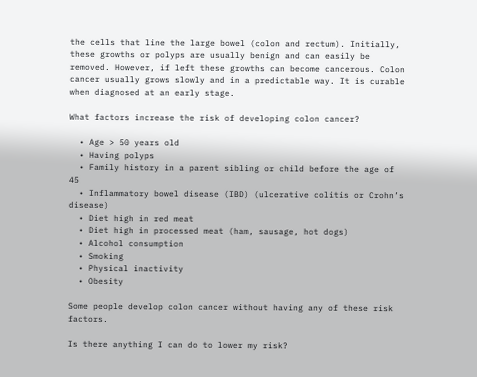the cells that line the large bowel (colon and rectum). Initially, these growths or polyps are usually benign and can easily be removed. However, if left these growths can become cancerous. Colon cancer usually grows slowly and in a predictable way. It is curable when diagnosed at an early stage.

What factors increase the risk of developing colon cancer?

  • Age > 50 years old
  • Having polyps
  • Family history in a parent sibling or child before the age of 45
  • Inflammatory bowel disease (IBD) (ulcerative colitis or Crohn’s disease)
  • Diet high in red meat
  • Diet high in processed meat (ham, sausage, hot dogs)
  • Alcohol consumption
  • Smoking
  • Physical inactivity
  • Obesity

Some people develop colon cancer without having any of these risk factors.

Is there anything I can do to lower my risk?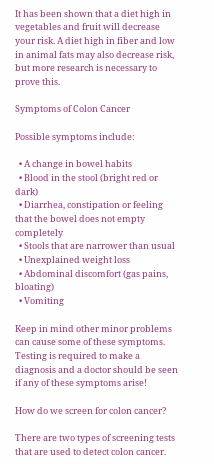It has been shown that a diet high in vegetables and fruit will decrease your risk. A diet high in fiber and low in animal fats may also decrease risk, but more research is necessary to prove this.

Symptoms of Colon Cancer

Possible symptoms include:

  • A change in bowel habits
  • Blood in the stool (bright red or dark)
  • Diarrhea, constipation or feeling that the bowel does not empty completely
  • Stools that are narrower than usual
  • Unexplained weight loss
  • Abdominal discomfort (gas pains, bloating)
  • Vomiting

Keep in mind other minor problems can cause some of these symptoms. Testing is required to make a diagnosis and a doctor should be seen if any of these symptoms arise!

How do we screen for colon cancer?

There are two types of screening tests that are used to detect colon cancer.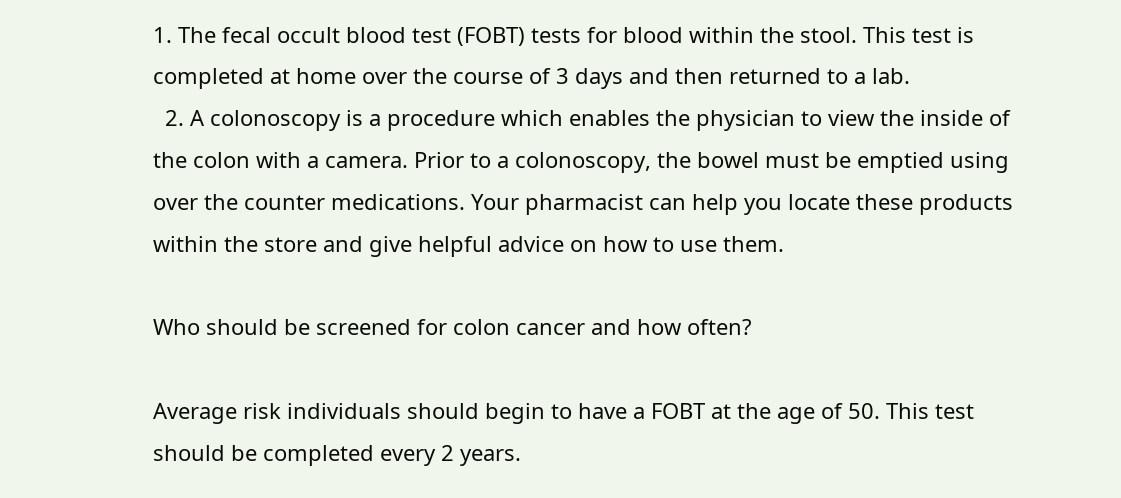1. The fecal occult blood test (FOBT) tests for blood within the stool. This test is completed at home over the course of 3 days and then returned to a lab.
  2. A colonoscopy is a procedure which enables the physician to view the inside of the colon with a camera. Prior to a colonoscopy, the bowel must be emptied using over the counter medications. Your pharmacist can help you locate these products within the store and give helpful advice on how to use them.

Who should be screened for colon cancer and how often?

Average risk individuals should begin to have a FOBT at the age of 50. This test should be completed every 2 years.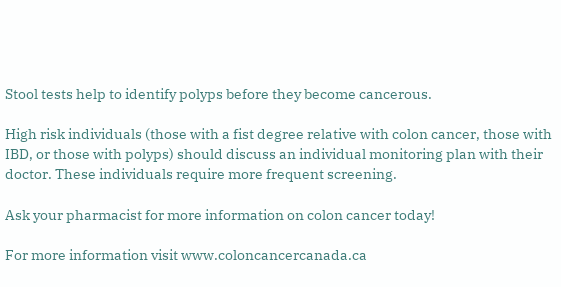Stool tests help to identify polyps before they become cancerous.

High risk individuals (those with a fist degree relative with colon cancer, those with IBD, or those with polyps) should discuss an individual monitoring plan with their doctor. These individuals require more frequent screening.

Ask your pharmacist for more information on colon cancer today!

For more information visit www.coloncancercanada.ca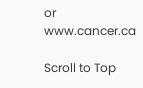or www.cancer.ca

Scroll to Top